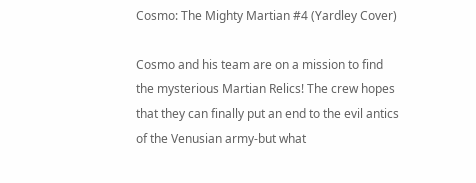Cosmo: The Mighty Martian #4 (Yardley Cover)

Cosmo and his team are on a mission to find the mysterious Martian Relics! The crew hopes that they can finally put an end to the evil antics of the Venusian army-but what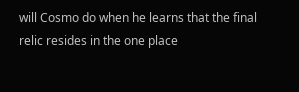will Cosmo do when he learns that the final relic resides in the one place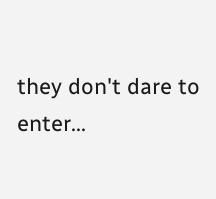they don't dare to enter...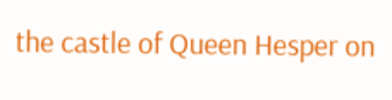the castle of Queen Hesper on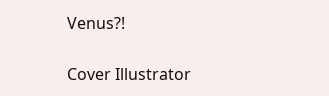Venus?!

Cover Illustrator